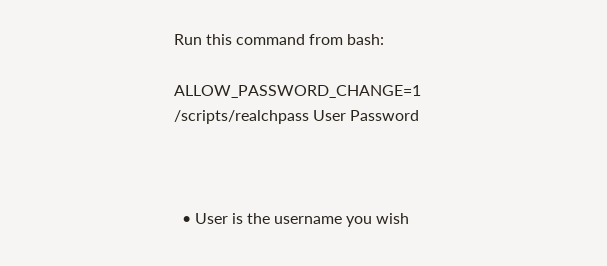Run this command from bash:

ALLOW_PASSWORD_CHANGE=1 /scripts/realchpass User Password



  • User is the username you wish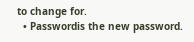to change for.
  • Passwordis the new password.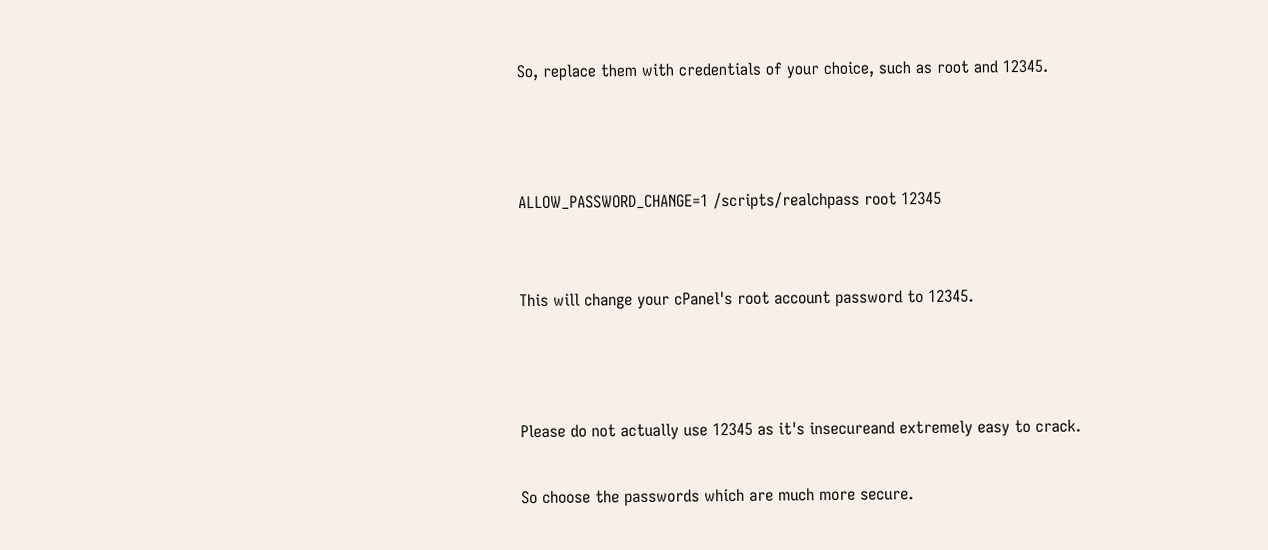So, replace them with credentials of your choice, such as root and 12345.



ALLOW_PASSWORD_CHANGE=1 /scripts/realchpass root 12345


This will change your cPanel's root account password to 12345.



Please do not actually use 12345 as it's insecureand extremely easy to crack.

So choose the passwords which are much more secure.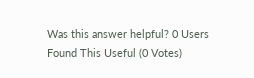Was this answer helpful? 0 Users Found This Useful (0 Votes)